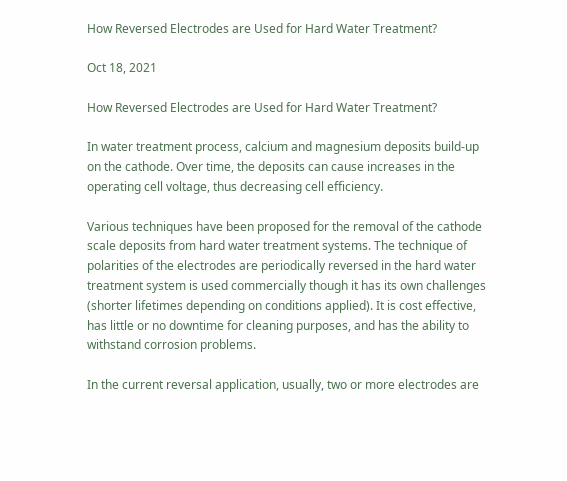How Reversed Electrodes are Used for Hard Water Treatment?

Oct 18, 2021

How Reversed Electrodes are Used for Hard Water Treatment?

In water treatment process, calcium and magnesium deposits build-up on the cathode. Over time, the deposits can cause increases in the operating cell voltage, thus decreasing cell efficiency.

Various techniques have been proposed for the removal of the cathode scale deposits from hard water treatment systems. The technique of polarities of the electrodes are periodically reversed in the hard water treatment system is used commercially though it has its own challenges (shorter lifetimes depending on conditions applied). It is cost effective, has little or no downtime for cleaning purposes, and has the ability to withstand corrosion problems.

In the current reversal application, usually, two or more electrodes are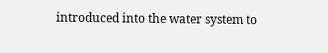introduced into the water system to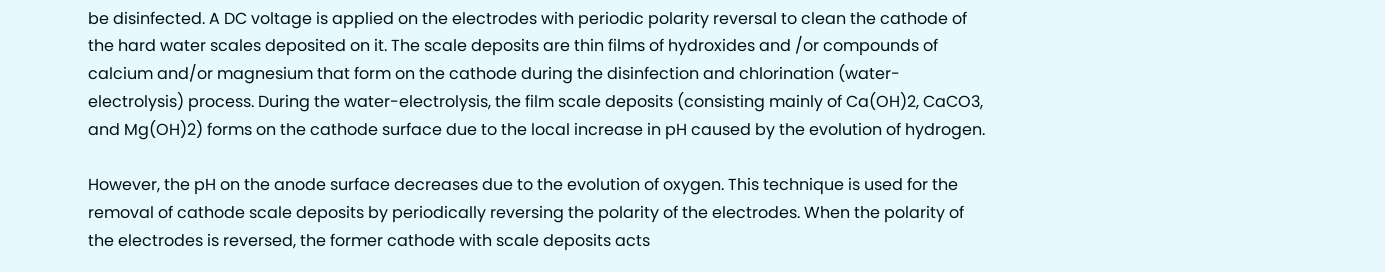be disinfected. A DC voltage is applied on the electrodes with periodic polarity reversal to clean the cathode of the hard water scales deposited on it. The scale deposits are thin films of hydroxides and /or compounds of calcium and/or magnesium that form on the cathode during the disinfection and chlorination (water-electrolysis) process. During the water-electrolysis, the film scale deposits (consisting mainly of Ca(OH)2, CaCO3, and Mg(OH)2) forms on the cathode surface due to the local increase in pH caused by the evolution of hydrogen.

However, the pH on the anode surface decreases due to the evolution of oxygen. This technique is used for the removal of cathode scale deposits by periodically reversing the polarity of the electrodes. When the polarity of the electrodes is reversed, the former cathode with scale deposits acts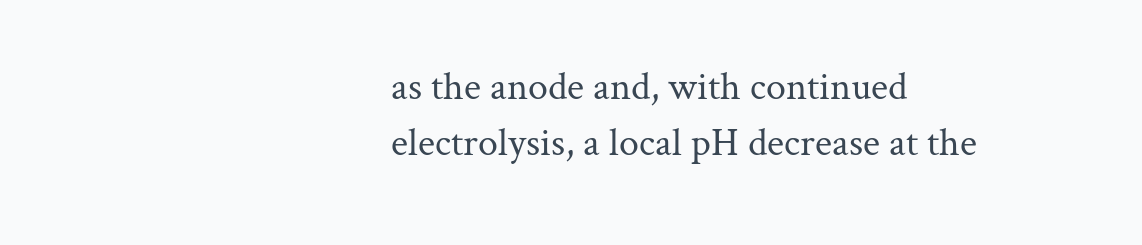as the anode and, with continued electrolysis, a local pH decrease at the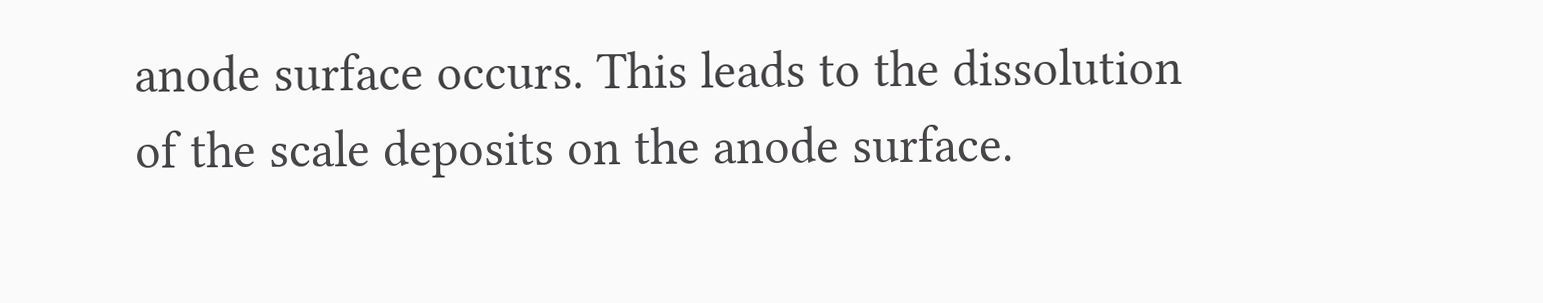anode surface occurs. This leads to the dissolution of the scale deposits on the anode surface.